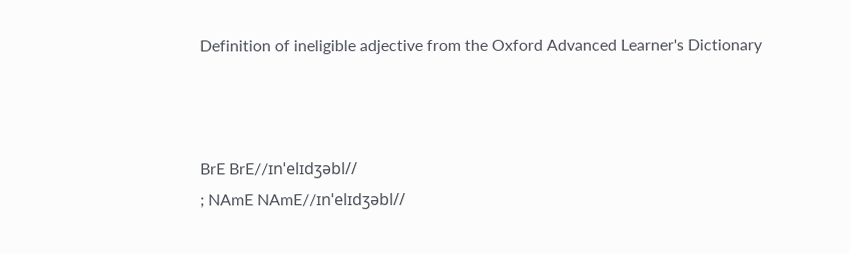Definition of ineligible adjective from the Oxford Advanced Learner's Dictionary



BrE BrE//ɪnˈelɪdʒəbl//
; NAmE NAmE//ɪnˈelɪdʒəbl//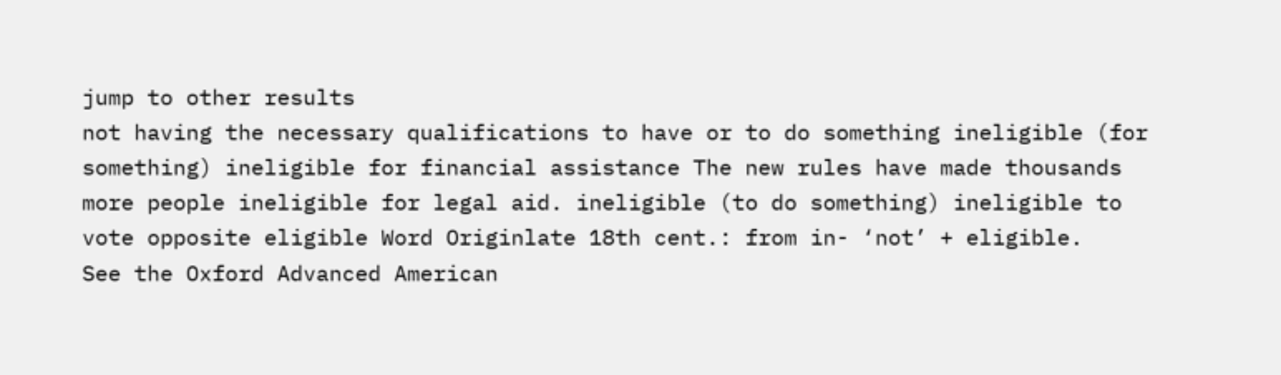jump to other results
not having the necessary qualifications to have or to do something ineligible (for something) ineligible for financial assistance The new rules have made thousands more people ineligible for legal aid. ineligible (to do something) ineligible to vote opposite eligible Word Originlate 18th cent.: from in- ‘not’ + eligible.
See the Oxford Advanced American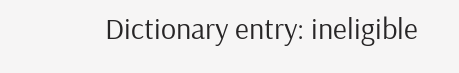Dictionary entry: ineligible